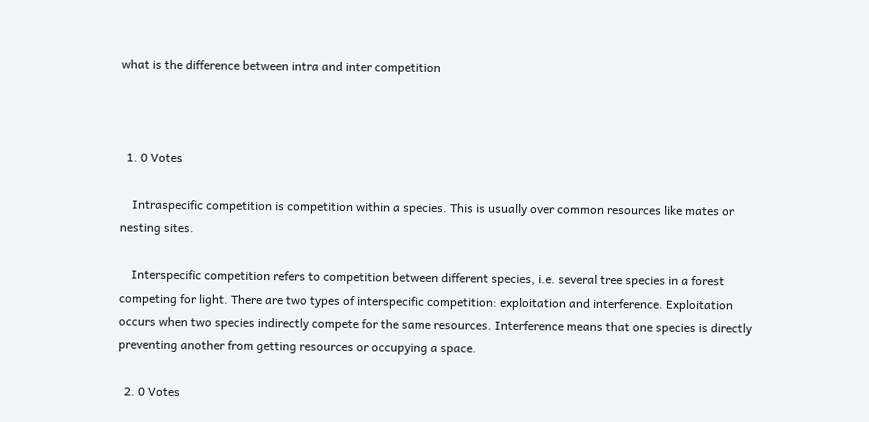what is the difference between intra and inter competition



  1. 0 Votes

    Intraspecific competition is competition within a species. This is usually over common resources like mates or nesting sites.

    Interspecific competition refers to competition between different species, i.e. several tree species in a forest competing for light. There are two types of interspecific competition: exploitation and interference. Exploitation occurs when two species indirectly compete for the same resources. Interference means that one species is directly preventing another from getting resources or occupying a space.

  2. 0 Votes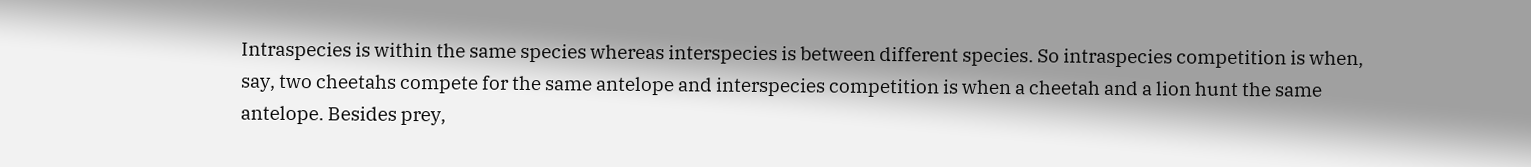Intraspecies is within the same species whereas interspecies is between different species. So intraspecies competition is when, say, two cheetahs compete for the same antelope and interspecies competition is when a cheetah and a lion hunt the same antelope. Besides prey,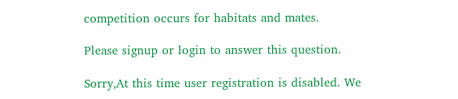competition occurs for habitats and mates.

Please signup or login to answer this question.

Sorry,At this time user registration is disabled. We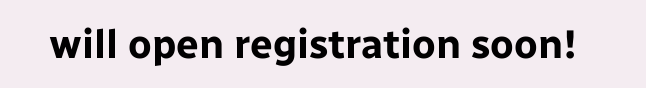will open registration soon!